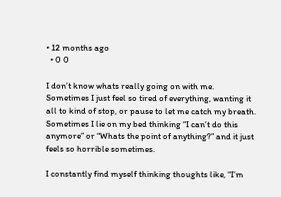• 12 months ago
  • 0 0

I don’t know whats really going on with me. Sometimes I just feel so tired of everything, wanting it all to kind of stop, or pause to let me catch my breath. Sometimes I lie on my bed thinking “I can’t do this anymore” or “Whats the point of anything?” and it just feels so horrible sometimes.

I constantly find myself thinking thoughts like, “I’m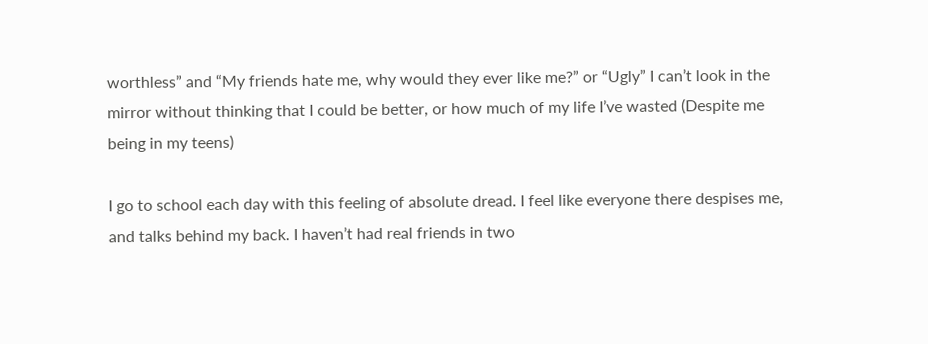worthless” and “My friends hate me, why would they ever like me?” or “Ugly” I can’t look in the mirror without thinking that I could be better, or how much of my life I’ve wasted (Despite me being in my teens)

I go to school each day with this feeling of absolute dread. I feel like everyone there despises me, and talks behind my back. I haven’t had real friends in two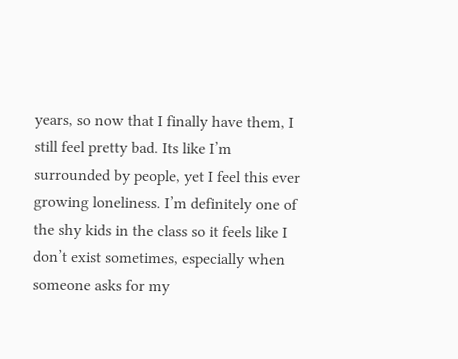years, so now that I finally have them, I still feel pretty bad. Its like I’m surrounded by people, yet I feel this ever growing loneliness. I’m definitely one of the shy kids in the class so it feels like I don’t exist sometimes, especially when someone asks for my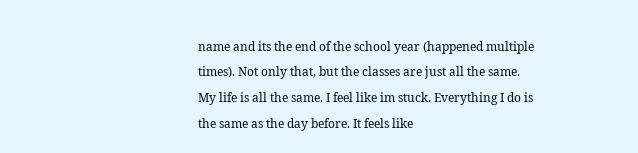name and its the end of the school year (happened multiple times). Not only that, but the classes are just all the same. My life is all the same. I feel like im stuck. Everything I do is the same as the day before. It feels like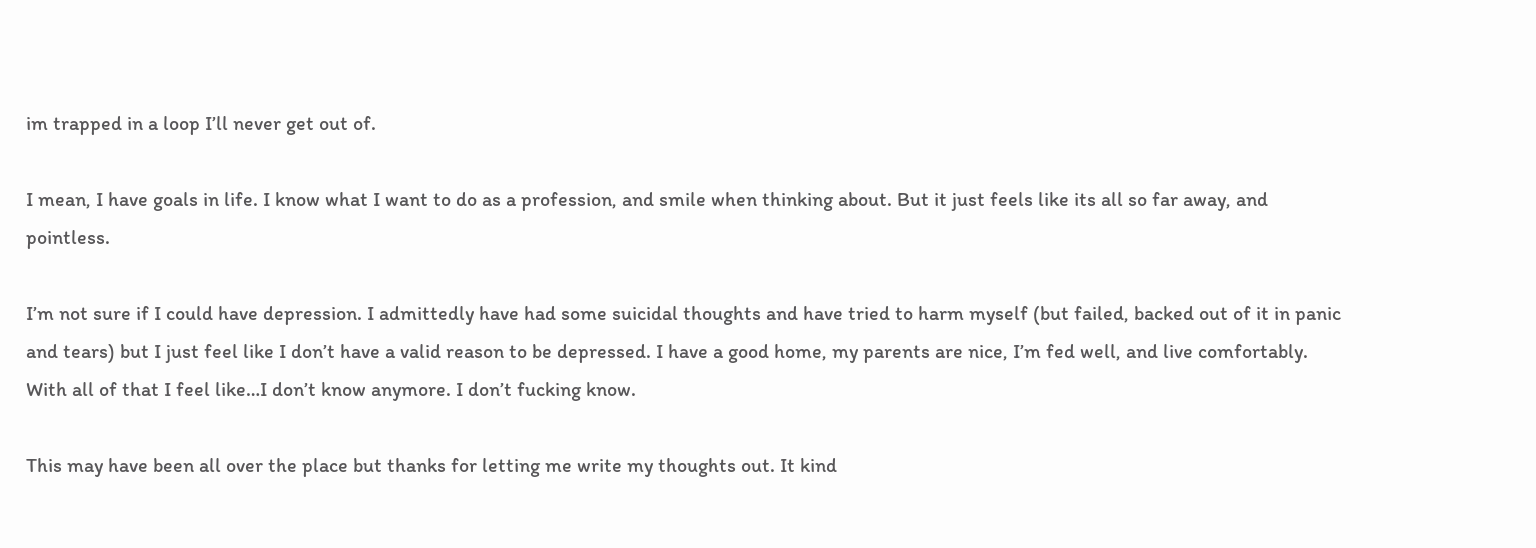im trapped in a loop I’ll never get out of.

I mean, I have goals in life. I know what I want to do as a profession, and smile when thinking about. But it just feels like its all so far away, and pointless.

I’m not sure if I could have depression. I admittedly have had some suicidal thoughts and have tried to harm myself (but failed, backed out of it in panic and tears) but I just feel like I don’t have a valid reason to be depressed. I have a good home, my parents are nice, I’m fed well, and live comfortably. With all of that I feel like…I don’t know anymore. I don’t fucking know.

This may have been all over the place but thanks for letting me write my thoughts out. It kind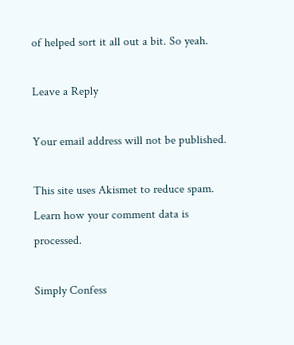of helped sort it all out a bit. So yeah.

Leave a Reply

Your email address will not be published.

This site uses Akismet to reduce spam. Learn how your comment data is processed.

Simply Confess